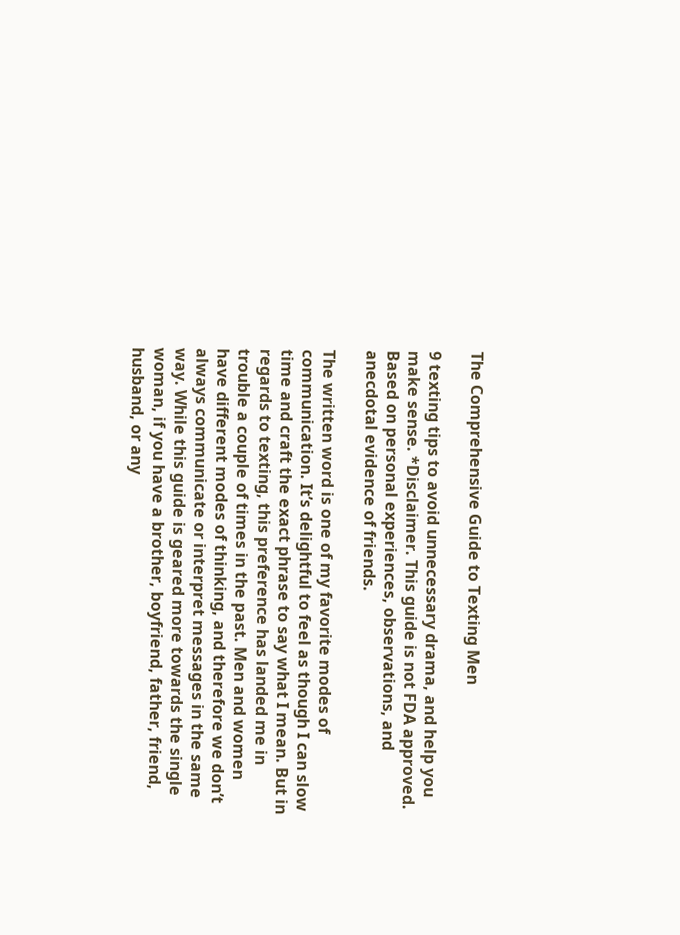The Comprehensive Guide to Texting Men

9 texting tips to avoid unnecessary drama, and help you make sense. *Disclaimer. This guide is not FDA approved. Based on personal experiences, observations, and anecdotal evidence of friends.

The written word is one of my favorite modes of communication. It’s delightful to feel as though I can slow time and craft the exact phrase to say what I mean. But in regards to texting, this preference has landed me in trouble a couple of times in the past. Men and women have different modes of thinking, and therefore we don’t always communicate or interpret messages in the same way. While this guide is geared more towards the single woman, if you have a brother, boyfriend, father, friend, husband, or any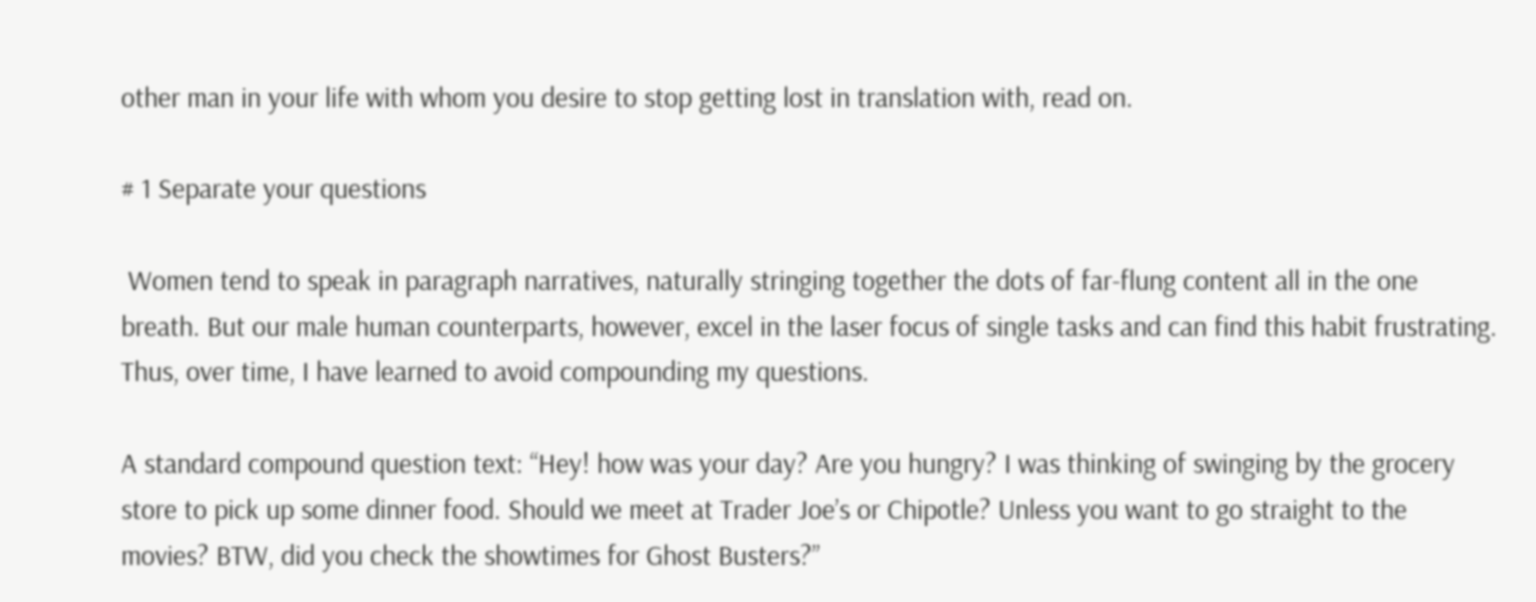other man in your life with whom you desire to stop getting lost in translation with, read on.

# 1 Separate your questions

 Women tend to speak in paragraph narratives, naturally stringing together the dots of far-flung content all in the one breath. But our male human counterparts, however, excel in the laser focus of single tasks and can find this habit frustrating. Thus, over time, I have learned to avoid compounding my questions.

A standard compound question text: “Hey! how was your day? Are you hungry? I was thinking of swinging by the grocery store to pick up some dinner food. Should we meet at Trader Joe’s or Chipotle? Unless you want to go straight to the movies? BTW, did you check the showtimes for Ghost Busters?”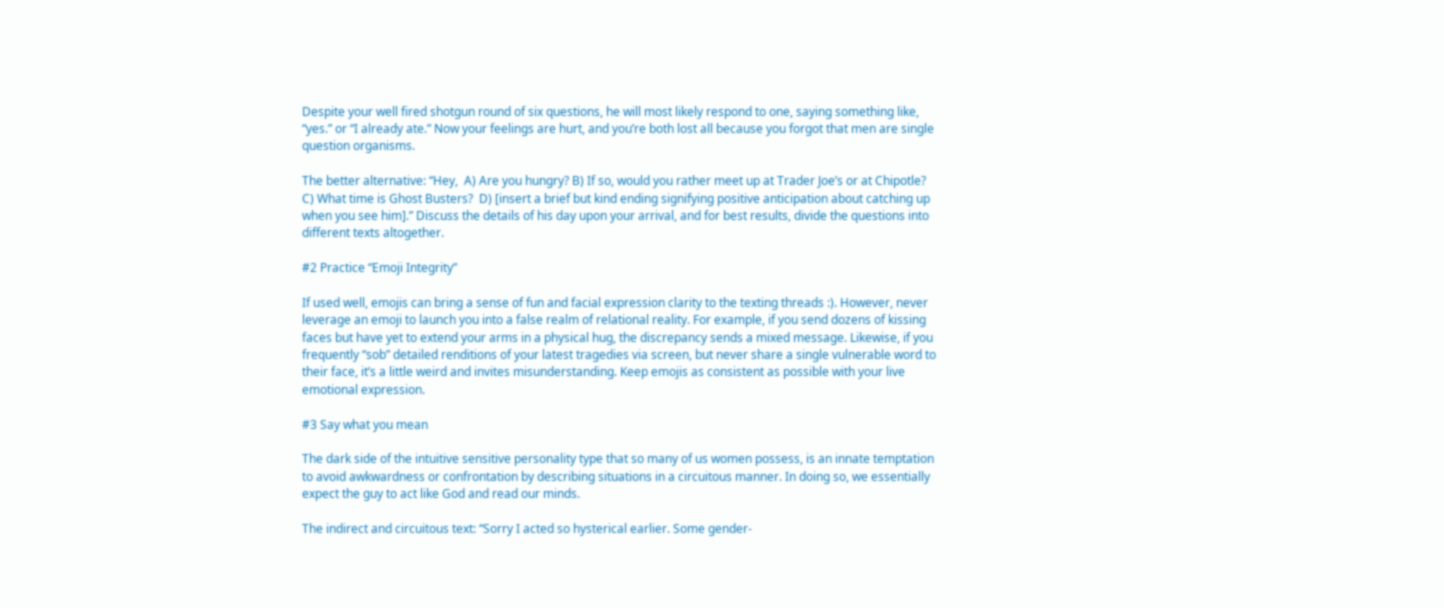Despite your well fired shotgun round of six questions, he will most likely respond to one, saying something like, “yes.” or “I already ate.” Now your feelings are hurt, and you’re both lost all because you forgot that men are single question organisms.

The better alternative: “Hey,  A) Are you hungry? B) If so, would you rather meet up at Trader Joe’s or at Chipotle? C) What time is Ghost Busters?  D) [insert a brief but kind ending signifying positive anticipation about catching up when you see him].” Discuss the details of his day upon your arrival, and for best results, divide the questions into different texts altogether.

#2 Practice “Emoji Integrity”

If used well, emojis can bring a sense of fun and facial expression clarity to the texting threads :). However, never leverage an emoji to launch you into a false realm of relational reality. For example, if you send dozens of kissing faces but have yet to extend your arms in a physical hug, the discrepancy sends a mixed message. Likewise, if you frequently “sob” detailed renditions of your latest tragedies via screen, but never share a single vulnerable word to their face, it’s a little weird and invites misunderstanding. Keep emojis as consistent as possible with your live emotional expression.

#3 Say what you mean

The dark side of the intuitive sensitive personality type that so many of us women possess, is an innate temptation to avoid awkwardness or confrontation by describing situations in a circuitous manner. In doing so, we essentially expect the guy to act like God and read our minds.

The indirect and circuitous text: “Sorry I acted so hysterical earlier. Some gender-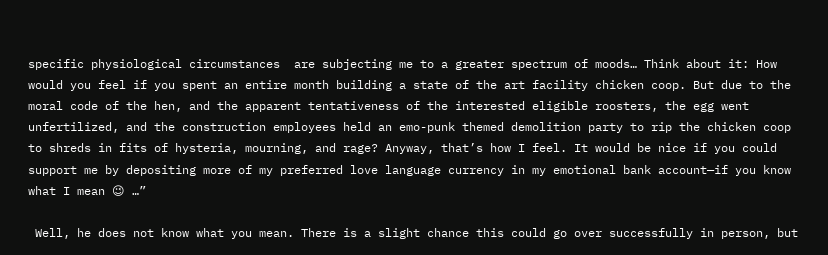specific physiological circumstances  are subjecting me to a greater spectrum of moods… Think about it: How would you feel if you spent an entire month building a state of the art facility chicken coop. But due to the moral code of the hen, and the apparent tentativeness of the interested eligible roosters, the egg went unfertilized, and the construction employees held an emo-punk themed demolition party to rip the chicken coop to shreds in fits of hysteria, mourning, and rage? Anyway, that’s how I feel. It would be nice if you could support me by depositing more of my preferred love language currency in my emotional bank account—if you know what I mean 😉 …”

 Well, he does not know what you mean. There is a slight chance this could go over successfully in person, but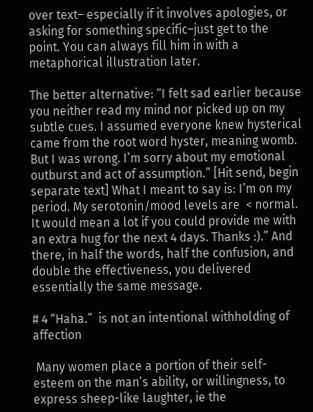over text– especially if it involves apologies, or asking for something specific–just get to the point. You can always fill him in with a metaphorical illustration later.

The better alternative: “I felt sad earlier because you neither read my mind nor picked up on my subtle cues. I assumed everyone knew hysterical came from the root word hyster, meaning womb. But I was wrong. I’m sorry about my emotional outburst and act of assumption.” [Hit send, begin separate text] What I meant to say is: I’m on my period. My serotonin/mood levels are  < normal. It would mean a lot if you could provide me with an extra hug for the next 4 days. Thanks :).” And there, in half the words, half the confusion, and double the effectiveness, you delivered essentially the same message.

# 4 “Haha.”  is not an intentional withholding of affection

 Many women place a portion of their self-esteem on the man’s ability, or willingness, to express sheep-like laughter, ie the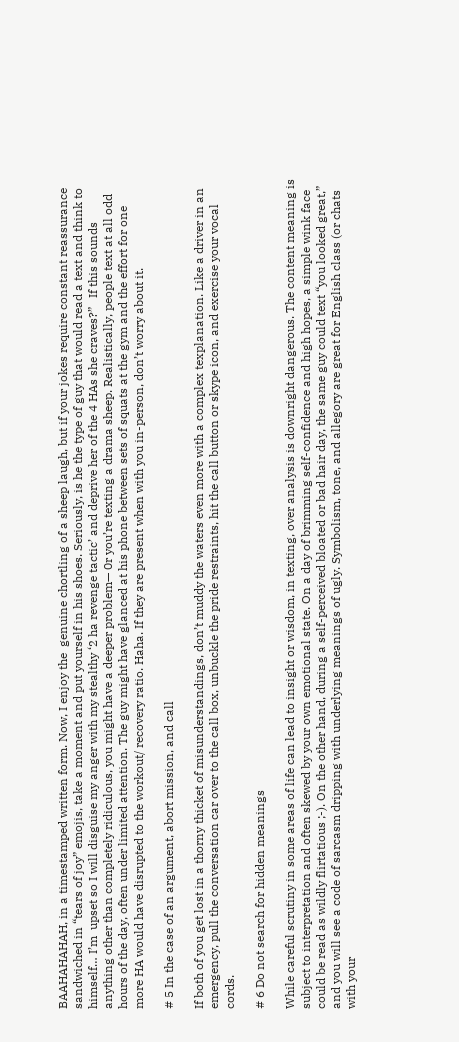BAAHAHAHAH, in a timestamped written form. Now, I enjoy the  genuine chortling of a sheep laugh, but if your jokes require constant reassurance sandwiched in “tears of joy” emojis, take a moment and put yourself in his shoes. Seriously, is he the type of guy that would read a text and think to himself… I’m  upset so I will disguise my anger with my stealthy ‘2 ha revenge tactic’ and deprive her of the 4 HAs she craves?”   If this sounds anything other than completely ridiculous, you might have a deeper problem— 0r you’re texting a drama sheep. Realistically, people text at all odd hours of the day, often under limited attention. The guy might have glanced at his phone between sets of squats at the gym and the effort for one more HA would have disrupted to the workout/ recovery ratio. Haha. If they are present when with you in-person, don’t worry about it.

# 5 In the case of an argument, abort mission, and call

If both of you get lost in a thorny thicket of misunderstandings, don’t muddy the waters even more with a complex texplanation. Like a driver in an emergency, pull the conversation car over to the call box, unbuckle the pride restraints, hit the call button or skype icon, and exercise your vocal cords.

# 6 Do not search for hidden meanings

While careful scrutiny in some areas of life can lead to insight or wisdom, in texting, over analysis is downright dangerous. The content meaning is subject to interpretation and often skewed by your own emotional state. On a day of brimming self-confidence and high hopes, a simple wink face could be read as wildly flirtatious ;-). On the other hand, during a self-perceived bloated or bad hair day, the same guy could text “you looked great,” and you will see a code of sarcasm dripping with underlying meanings of ugly. Symbolism, tone, and allegory are great for English class (or chats with your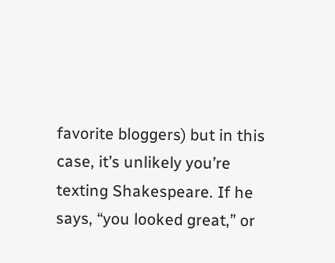favorite bloggers) but in this case, it’s unlikely you’re texting Shakespeare. If he says, “you looked great,” or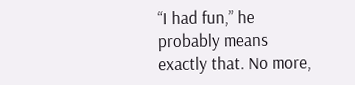“I had fun,” he probably means exactly that. No more,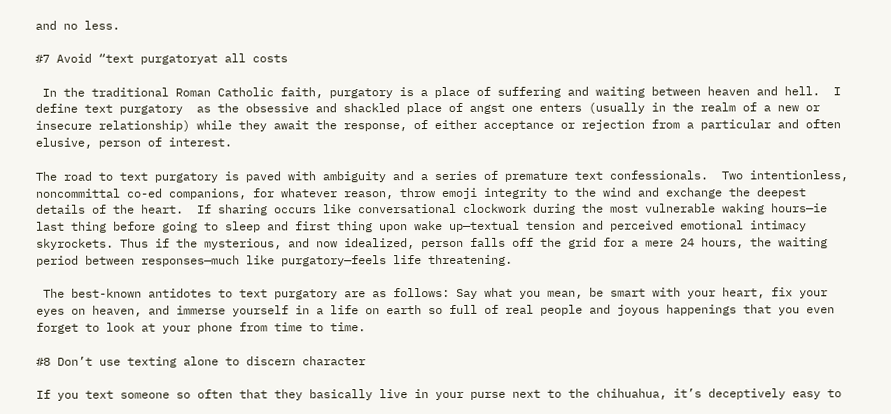and no less.

#7 Avoid “text purgatoryat all costs

 In the traditional Roman Catholic faith, purgatory is a place of suffering and waiting between heaven and hell.  I define text purgatory  as the obsessive and shackled place of angst one enters (usually in the realm of a new or insecure relationship) while they await the response, of either acceptance or rejection from a particular and often elusive, person of interest.

The road to text purgatory is paved with ambiguity and a series of premature text confessionals.  Two intentionless, noncommittal co-ed companions, for whatever reason, throw emoji integrity to the wind and exchange the deepest details of the heart.  If sharing occurs like conversational clockwork during the most vulnerable waking hours—ie last thing before going to sleep and first thing upon wake up—textual tension and perceived emotional intimacy skyrockets. Thus if the mysterious, and now idealized, person falls off the grid for a mere 24 hours, the waiting period between responses—much like purgatory—feels life threatening.

 The best-known antidotes to text purgatory are as follows: Say what you mean, be smart with your heart, fix your eyes on heaven, and immerse yourself in a life on earth so full of real people and joyous happenings that you even forget to look at your phone from time to time.

#8 Don’t use texting alone to discern character

If you text someone so often that they basically live in your purse next to the chihuahua, it’s deceptively easy to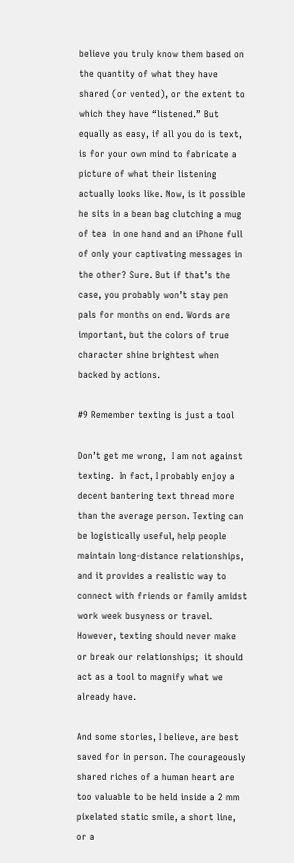believe you truly know them based on the quantity of what they have shared (or vented), or the extent to which they have “listened.” But equally as easy, if all you do is text, is for your own mind to fabricate a picture of what their listening actually looks like. Now, is it possible he sits in a bean bag clutching a mug of tea  in one hand and an iPhone full of only your captivating messages in the other? Sure. But if that’s the case, you probably won’t stay pen pals for months on end. Words are important, but the colors of true character shine brightest when backed by actions.

#9 Remember texting is just a tool

Don’t get me wrong,  I am not against texting.  In fact, I probably enjoy a decent bantering text thread more than the average person. Texting can be logistically useful, help people maintain long-distance relationships, and it provides a realistic way to connect with friends or family amidst work week busyness or travel. However, texting should never make or break our relationships;  it should act as a tool to magnify what we already have.

And some stories, I believe, are best saved for in person. The courageously shared riches of a human heart are too valuable to be held inside a 2 mm pixelated static smile, a short line, or a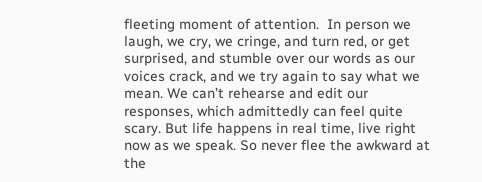fleeting moment of attention.  In person we laugh, we cry, we cringe, and turn red, or get surprised, and stumble over our words as our voices crack, and we try again to say what we mean. We can’t rehearse and edit our responses, which admittedly can feel quite scary. But life happens in real time, live right now as we speak. So never flee the awkward at the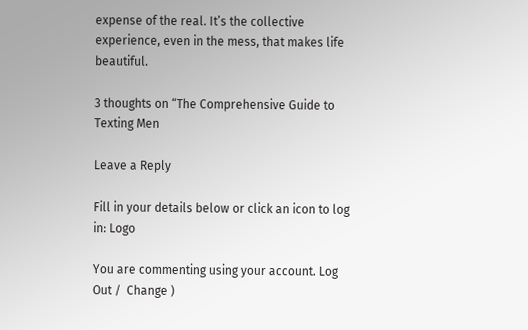expense of the real. It’s the collective experience, even in the mess, that makes life beautiful.

3 thoughts on “The Comprehensive Guide to Texting Men

Leave a Reply

Fill in your details below or click an icon to log in: Logo

You are commenting using your account. Log Out /  Change )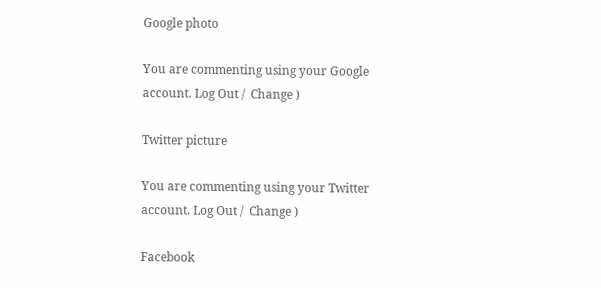Google photo

You are commenting using your Google account. Log Out /  Change )

Twitter picture

You are commenting using your Twitter account. Log Out /  Change )

Facebook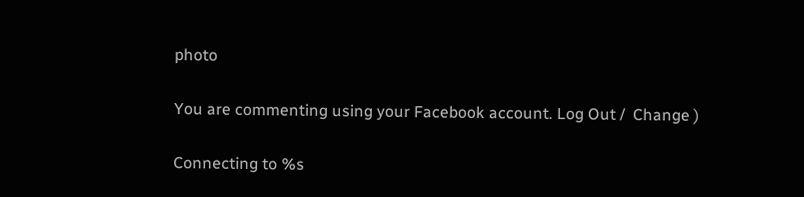photo

You are commenting using your Facebook account. Log Out /  Change )

Connecting to %s